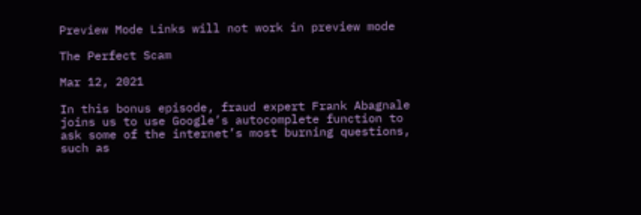Preview Mode Links will not work in preview mode

The Perfect Scam

Mar 12, 2021

In this bonus episode, fraud expert Frank Abagnale joins us to use Google’s autocomplete function to ask some of the internet’s most burning questions, such as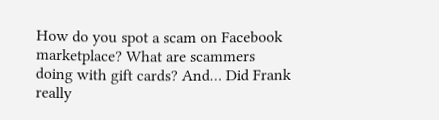How do you spot a scam on Facebook marketplace? What are scammers doing with gift cards? And… Did Frank really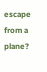escape from a plane?